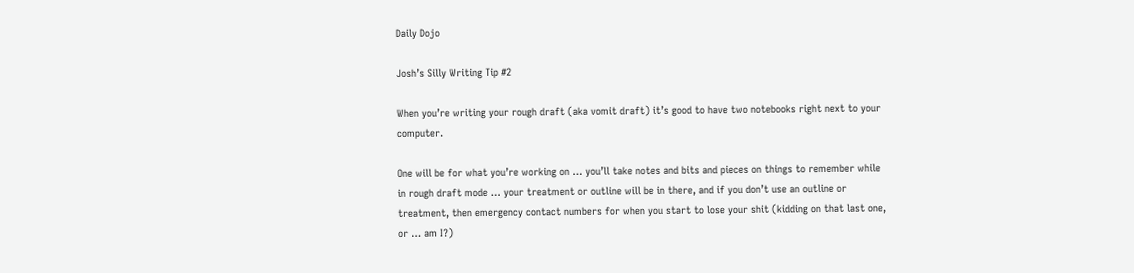Daily Dojo

Josh’s Silly Writing Tip #2

When you’re writing your rough draft (aka vomit draft) it’s good to have two notebooks right next to your computer.

One will be for what you’re working on … you’ll take notes and bits and pieces on things to remember while in rough draft mode … your treatment or outline will be in there, and if you don’t use an outline or treatment, then emergency contact numbers for when you start to lose your shit (kidding on that last one, or … am I?)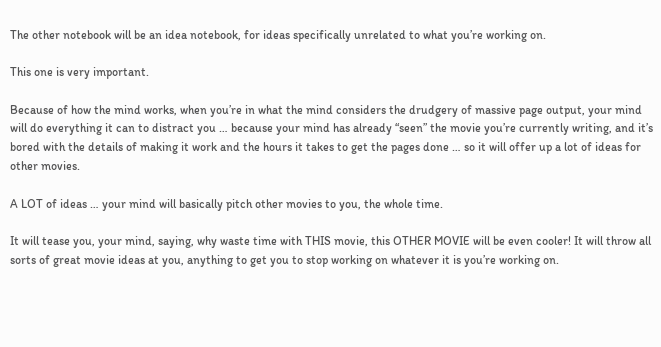The other notebook will be an idea notebook, for ideas specifically unrelated to what you’re working on.

This one is very important.

Because of how the mind works, when you’re in what the mind considers the drudgery of massive page output, your mind will do everything it can to distract you … because your mind has already “seen” the movie you’re currently writing, and it’s bored with the details of making it work and the hours it takes to get the pages done … so it will offer up a lot of ideas for other movies.

A LOT of ideas … your mind will basically pitch other movies to you, the whole time.

It will tease you, your mind, saying, why waste time with THIS movie, this OTHER MOVIE will be even cooler! It will throw all sorts of great movie ideas at you, anything to get you to stop working on whatever it is you’re working on.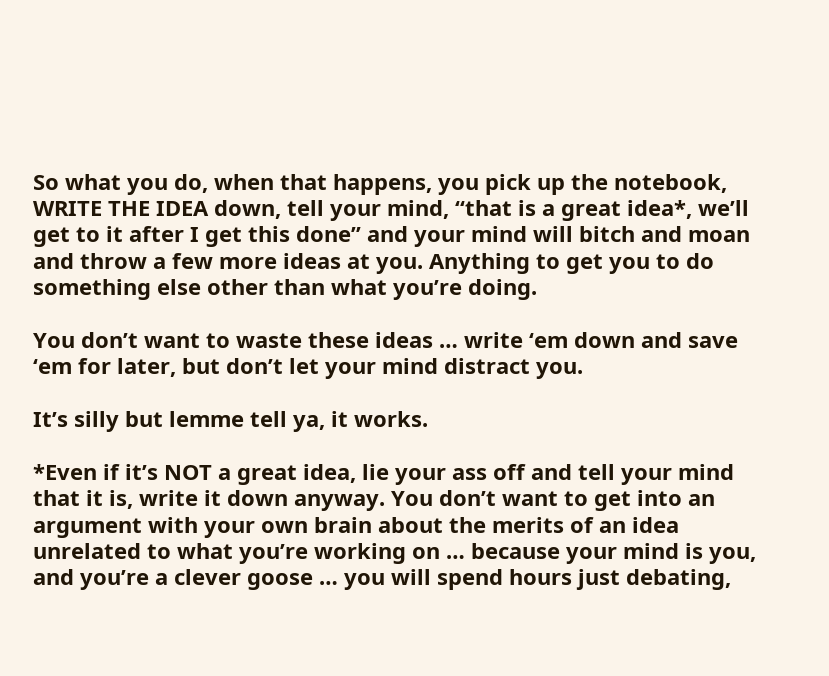So what you do, when that happens, you pick up the notebook, WRITE THE IDEA down, tell your mind, “that is a great idea*, we’ll get to it after I get this done” and your mind will bitch and moan and throw a few more ideas at you. Anything to get you to do something else other than what you’re doing.

You don’t want to waste these ideas … write ‘em down and save ‘em for later, but don’t let your mind distract you.

It’s silly but lemme tell ya, it works.

*Even if it’s NOT a great idea, lie your ass off and tell your mind that it is, write it down anyway. You don’t want to get into an argument with your own brain about the merits of an idea unrelated to what you’re working on … because your mind is you, and you’re a clever goose … you will spend hours just debating,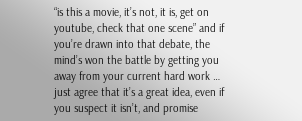“is this a movie, it’s not, it is, get on youtube, check that one scene” and if you’re drawn into that debate, the mind’s won the battle by getting you away from your current hard work … just agree that it’s a great idea, even if you suspect it isn’t, and promise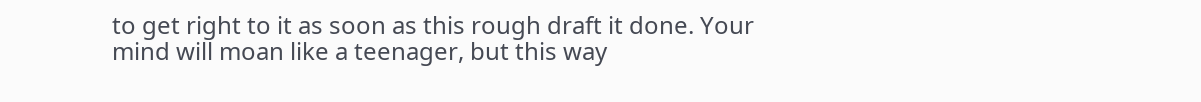to get right to it as soon as this rough draft it done. Your mind will moan like a teenager, but this way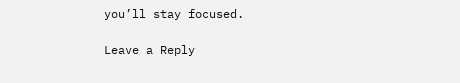you’ll stay focused.

Leave a Reply